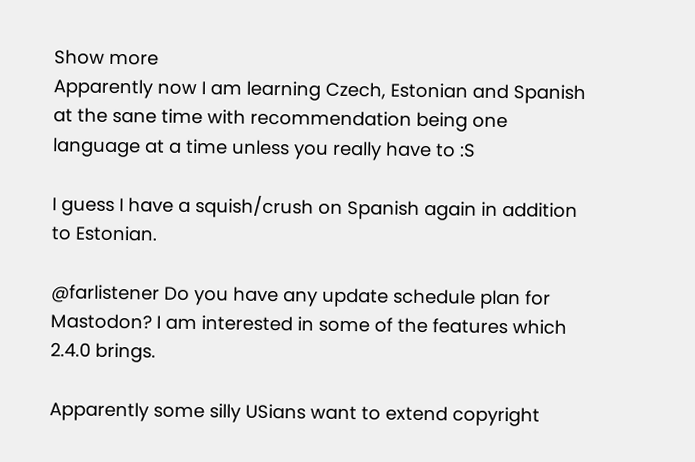Show more
Apparently now I am learning Czech, Estonian and Spanish at the sane time with recommendation being one language at a time unless you really have to :S

I guess I have a squish/crush on Spanish again in addition to Estonian.

@farlistener Do you have any update schedule plan for Mastodon? I am interested in some of the features which 2.4.0 brings.

Apparently some silly USians want to extend copyright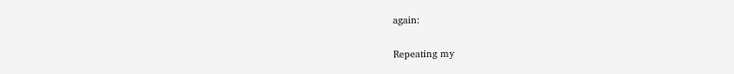again:

Repeating my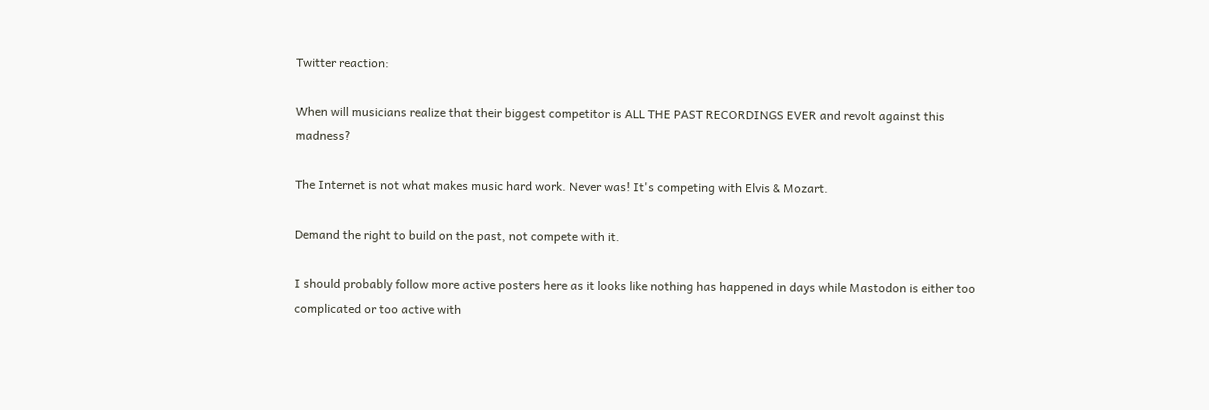Twitter reaction:

When will musicians realize that their biggest competitor is ALL THE PAST RECORDINGS EVER and revolt against this madness?

The Internet is not what makes music hard work. Never was! It's competing with Elvis & Mozart.

Demand the right to build on the past, not compete with it.

I should probably follow more active posters here as it looks like nothing has happened in days while Mastodon is either too complicated or too active with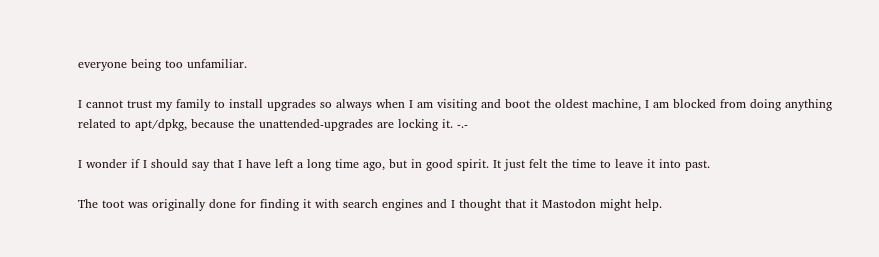everyone being too unfamiliar.

I cannot trust my family to install upgrades so always when I am visiting and boot the oldest machine, I am blocked from doing anything related to apt/dpkg, because the unattended-upgrades are locking it. -.-

I wonder if I should say that I have left a long time ago, but in good spirit. It just felt the time to leave it into past.

The toot was originally done for finding it with search engines and I thought that it Mastodon might help.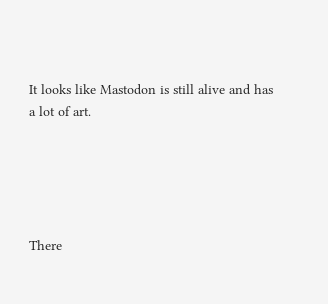It looks like Mastodon is still alive and has a lot of art.





There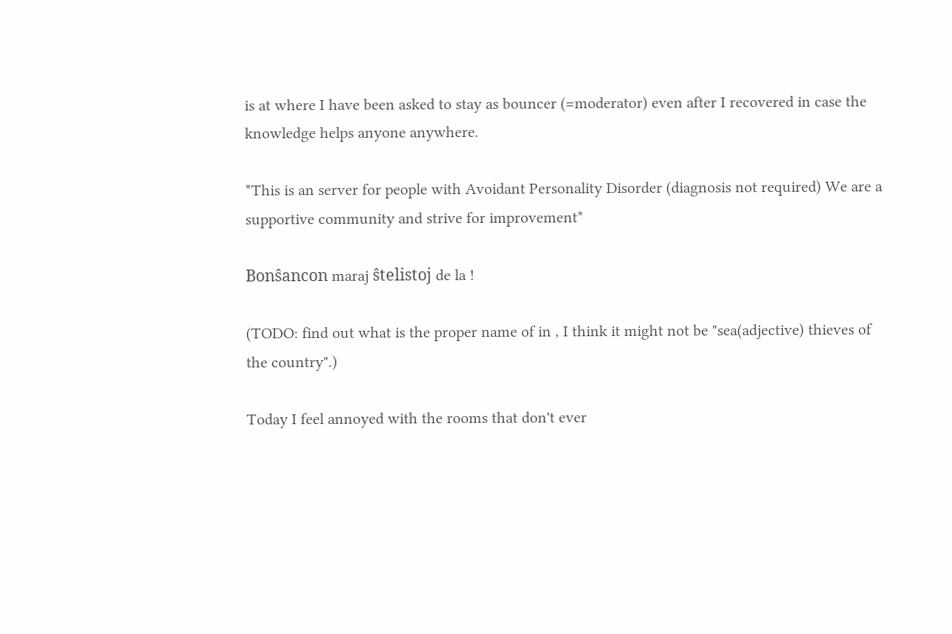is at where I have been asked to stay as bouncer (=moderator) even after I recovered in case the knowledge helps anyone anywhere.

*This is an server for people with Avoidant Personality Disorder (diagnosis not required) We are a supportive community and strive for improvement*

Bonŝancon maraj ŝtelistoj de la !

(TODO: find out what is the proper name of in , I think it might not be "sea(adjective) thieves of the country".)

Today I feel annoyed with the rooms that don't ever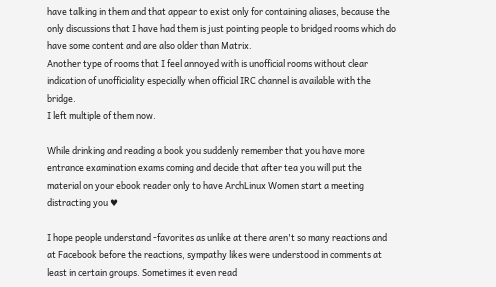have talking in them and that appear to exist only for containing aliases, because the only discussions that I have had them is just pointing people to bridged rooms which do have some content and are also older than Matrix.
Another type of rooms that I feel annoyed with is unofficial rooms without clear indication of unofficiality especially when official IRC channel is available with the bridge.
I left multiple of them now.

While drinking and reading a book you suddenly remember that you have more entrance examination exams coming and decide that after tea you will put the material on your ebook reader only to have ArchLinux Women start a meeting distracting you ♥

I hope people understand -favorites as unlike at there aren't so many reactions and at Facebook before the reactions, sympathy likes were understood in comments at least in certain groups. Sometimes it even read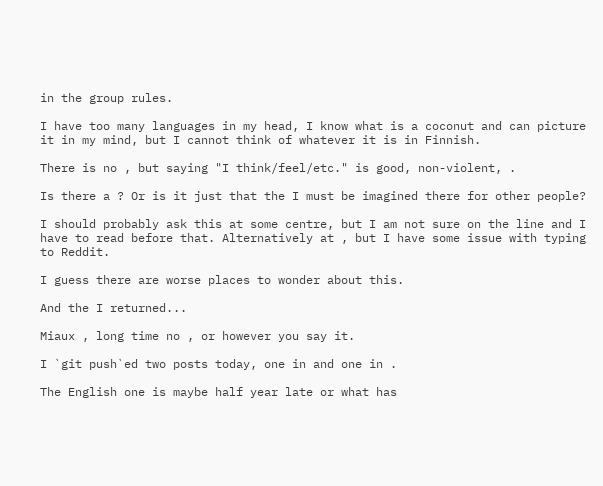in the group rules.

I have too many languages in my head, I know what is a coconut and can picture it in my mind, but I cannot think of whatever it is in Finnish.

There is no , but saying "I think/feel/etc." is good, non-violent, .

Is there a ? Or is it just that the I must be imagined there for other people?

I should probably ask this at some centre, but I am not sure on the line and I have to read before that. Alternatively at , but I have some issue with typing to Reddit.

I guess there are worse places to wonder about this.

And the I returned...

Miaux , long time no , or however you say it.

I `git push`ed two posts today, one in and one in .

The English one is maybe half year late or what has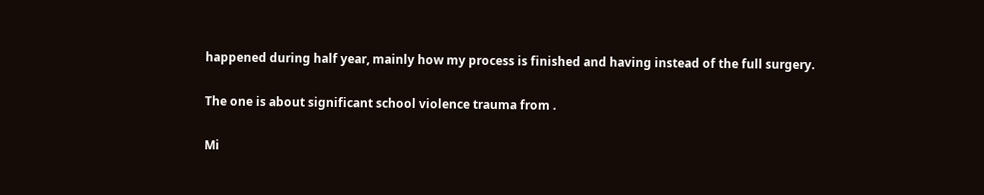happened during half year, mainly how my process is finished and having instead of the full surgery.

The one is about significant school violence trauma from .

Mi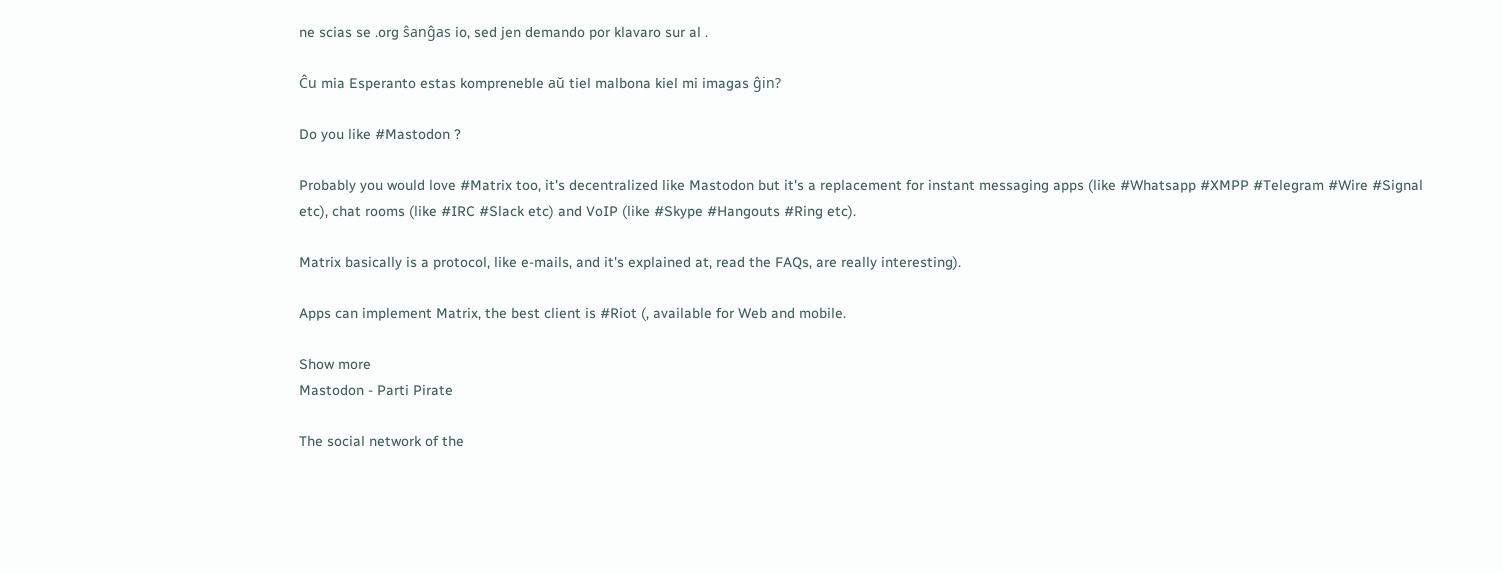ne scias se .org ŝanĝas io, sed jen demando por klavaro sur al .

Ĉu mia Esperanto estas kompreneble aŭ tiel malbona kiel mi imagas ĝin?

Do you like #Mastodon ?

Probably you would love #Matrix too, it's decentralized like Mastodon but it's a replacement for instant messaging apps (like #Whatsapp #XMPP #Telegram #Wire #Signal etc), chat rooms (like #IRC #Slack etc) and VoIP (like #Skype #Hangouts #Ring etc).

Matrix basically is a protocol, like e-mails, and it's explained at, read the FAQs, are really interesting).

Apps can implement Matrix, the best client is #Riot (, available for Web and mobile.

Show more
Mastodon - Parti Pirate

The social network of the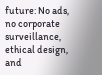future: No ads, no corporate surveillance, ethical design, and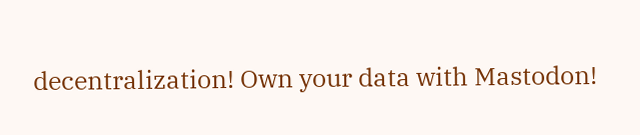decentralization! Own your data with Mastodon!